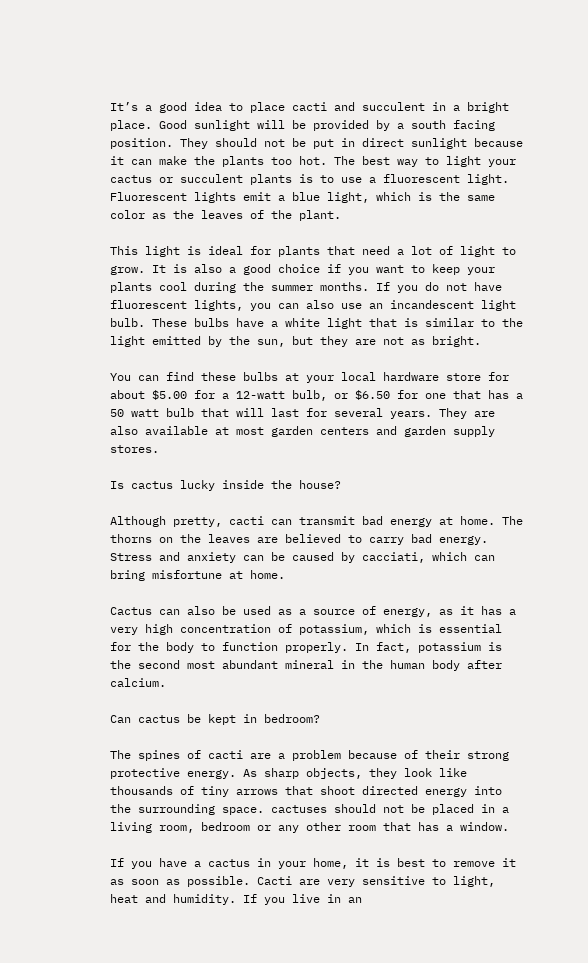It’s a good idea to place cacti and succulent in a bright place. Good sunlight will be provided by a south facing position. They should not be put in direct sunlight because it can make the plants too hot. The best way to light your cactus or succulent plants is to use a fluorescent light. Fluorescent lights emit a blue light, which is the same color as the leaves of the plant.

This light is ideal for plants that need a lot of light to grow. It is also a good choice if you want to keep your plants cool during the summer months. If you do not have fluorescent lights, you can also use an incandescent light bulb. These bulbs have a white light that is similar to the light emitted by the sun, but they are not as bright.

You can find these bulbs at your local hardware store for about $5.00 for a 12-watt bulb, or $6.50 for one that has a 50 watt bulb that will last for several years. They are also available at most garden centers and garden supply stores.

Is cactus lucky inside the house?

Although pretty, cacti can transmit bad energy at home. The thorns on the leaves are believed to carry bad energy. Stress and anxiety can be caused by cacciati, which can bring misfortune at home.

Cactus can also be used as a source of energy, as it has a very high concentration of potassium, which is essential for the body to function properly. In fact, potassium is the second most abundant mineral in the human body after calcium.

Can cactus be kept in bedroom?

The spines of cacti are a problem because of their strong protective energy. As sharp objects, they look like thousands of tiny arrows that shoot directed energy into the surrounding space. cactuses should not be placed in a living room, bedroom or any other room that has a window.

If you have a cactus in your home, it is best to remove it as soon as possible. Cacti are very sensitive to light, heat and humidity. If you live in an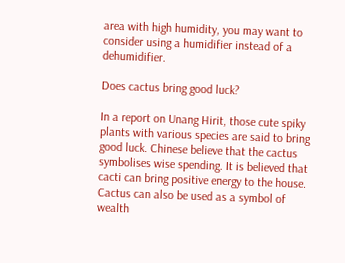area with high humidity, you may want to consider using a humidifier instead of a dehumidifier.

Does cactus bring good luck?

In a report on Unang Hirit, those cute spiky plants with various species are said to bring good luck. Chinese believe that the cactus symbolises wise spending. It is believed that cacti can bring positive energy to the house. Cactus can also be used as a symbol of wealth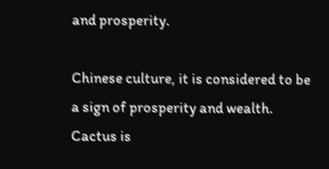and prosperity.

Chinese culture, it is considered to be a sign of prosperity and wealth. Cactus is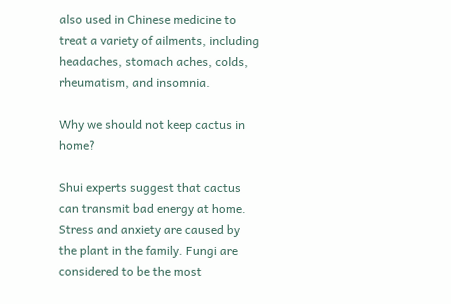also used in Chinese medicine to treat a variety of ailments, including headaches, stomach aches, colds, rheumatism, and insomnia.

Why we should not keep cactus in home?

Shui experts suggest that cactus can transmit bad energy at home. Stress and anxiety are caused by the plant in the family. Fungi are considered to be the most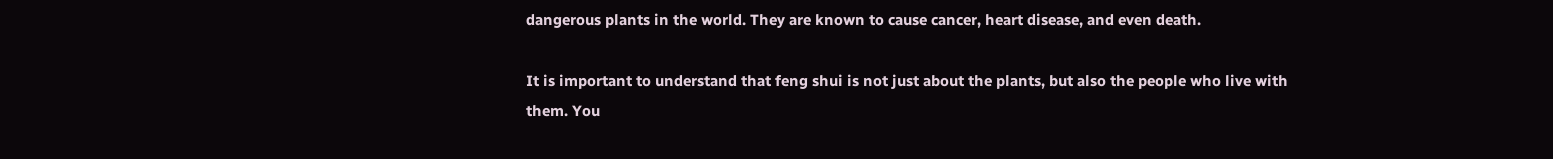dangerous plants in the world. They are known to cause cancer, heart disease, and even death.

It is important to understand that feng shui is not just about the plants, but also the people who live with them. You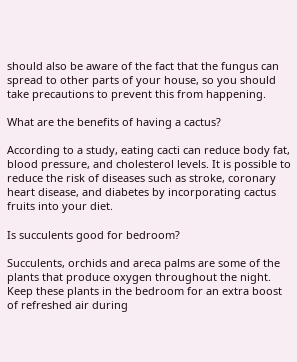should also be aware of the fact that the fungus can spread to other parts of your house, so you should take precautions to prevent this from happening.

What are the benefits of having a cactus?

According to a study, eating cacti can reduce body fat, blood pressure, and cholesterol levels. It is possible to reduce the risk of diseases such as stroke, coronary heart disease, and diabetes by incorporating cactus fruits into your diet.

Is succulents good for bedroom?

Succulents, orchids and areca palms are some of the plants that produce oxygen throughout the night. Keep these plants in the bedroom for an extra boost of refreshed air during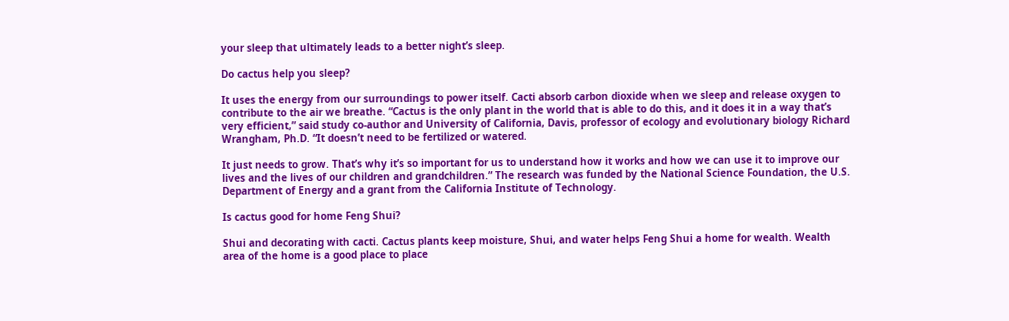your sleep that ultimately leads to a better night’s sleep.

Do cactus help you sleep?

It uses the energy from our surroundings to power itself. Cacti absorb carbon dioxide when we sleep and release oxygen to contribute to the air we breathe. “Cactus is the only plant in the world that is able to do this, and it does it in a way that’s very efficient,” said study co-author and University of California, Davis, professor of ecology and evolutionary biology Richard Wrangham, Ph.D. “It doesn’t need to be fertilized or watered.

It just needs to grow. That’s why it’s so important for us to understand how it works and how we can use it to improve our lives and the lives of our children and grandchildren.” The research was funded by the National Science Foundation, the U.S. Department of Energy and a grant from the California Institute of Technology.

Is cactus good for home Feng Shui?

Shui and decorating with cacti. Cactus plants keep moisture, Shui, and water helps Feng Shui a home for wealth. Wealth area of the home is a good place to place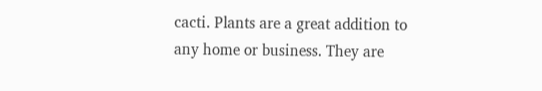cacti. Plants are a great addition to any home or business. They are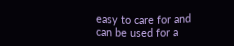easy to care for and can be used for a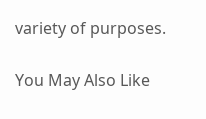variety of purposes.

You May Also Like